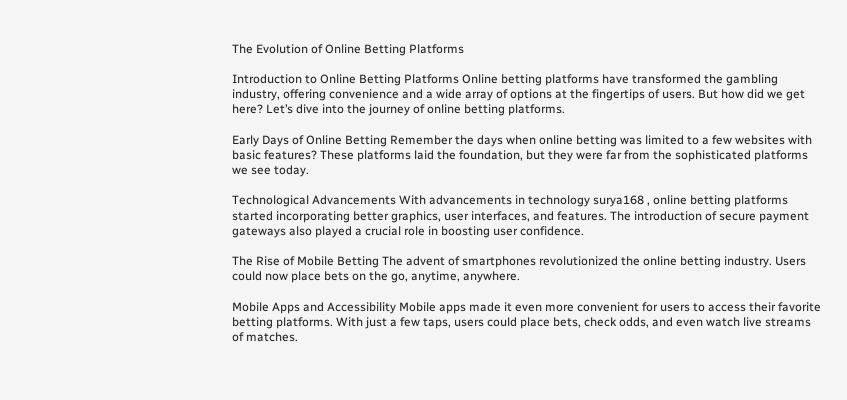The Evolution of Online Betting Platforms

Introduction to Online Betting Platforms Online betting platforms have transformed the gambling industry, offering convenience and a wide array of options at the fingertips of users. But how did we get here? Let’s dive into the journey of online betting platforms.

Early Days of Online Betting Remember the days when online betting was limited to a few websites with basic features? These platforms laid the foundation, but they were far from the sophisticated platforms we see today.

Technological Advancements With advancements in technology surya168 , online betting platforms started incorporating better graphics, user interfaces, and features. The introduction of secure payment gateways also played a crucial role in boosting user confidence.

The Rise of Mobile Betting The advent of smartphones revolutionized the online betting industry. Users could now place bets on the go, anytime, anywhere.

Mobile Apps and Accessibility Mobile apps made it even more convenient for users to access their favorite betting platforms. With just a few taps, users could place bets, check odds, and even watch live streams of matches.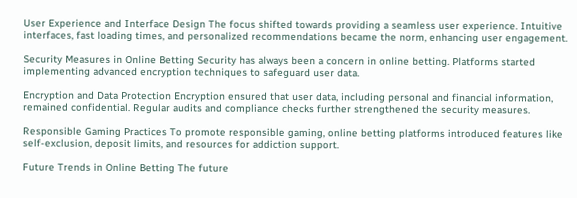User Experience and Interface Design The focus shifted towards providing a seamless user experience. Intuitive interfaces, fast loading times, and personalized recommendations became the norm, enhancing user engagement.

Security Measures in Online Betting Security has always been a concern in online betting. Platforms started implementing advanced encryption techniques to safeguard user data.

Encryption and Data Protection Encryption ensured that user data, including personal and financial information, remained confidential. Regular audits and compliance checks further strengthened the security measures.

Responsible Gaming Practices To promote responsible gaming, online betting platforms introduced features like self-exclusion, deposit limits, and resources for addiction support.

Future Trends in Online Betting The future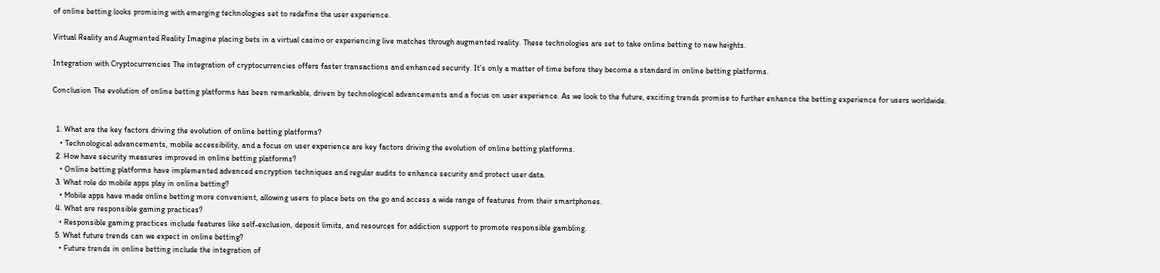of online betting looks promising with emerging technologies set to redefine the user experience.

Virtual Reality and Augmented Reality Imagine placing bets in a virtual casino or experiencing live matches through augmented reality. These technologies are set to take online betting to new heights.

Integration with Cryptocurrencies The integration of cryptocurrencies offers faster transactions and enhanced security. It’s only a matter of time before they become a standard in online betting platforms.

Conclusion The evolution of online betting platforms has been remarkable, driven by technological advancements and a focus on user experience. As we look to the future, exciting trends promise to further enhance the betting experience for users worldwide.


  1. What are the key factors driving the evolution of online betting platforms?
    • Technological advancements, mobile accessibility, and a focus on user experience are key factors driving the evolution of online betting platforms.
  2. How have security measures improved in online betting platforms?
    • Online betting platforms have implemented advanced encryption techniques and regular audits to enhance security and protect user data.
  3. What role do mobile apps play in online betting?
    • Mobile apps have made online betting more convenient, allowing users to place bets on the go and access a wide range of features from their smartphones.
  4. What are responsible gaming practices?
    • Responsible gaming practices include features like self-exclusion, deposit limits, and resources for addiction support to promote responsible gambling.
  5. What future trends can we expect in online betting?
    • Future trends in online betting include the integration of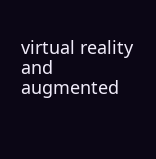virtual reality and augmented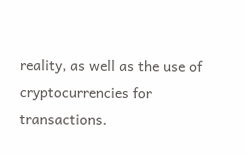reality, as well as the use of cryptocurrencies for transactions.